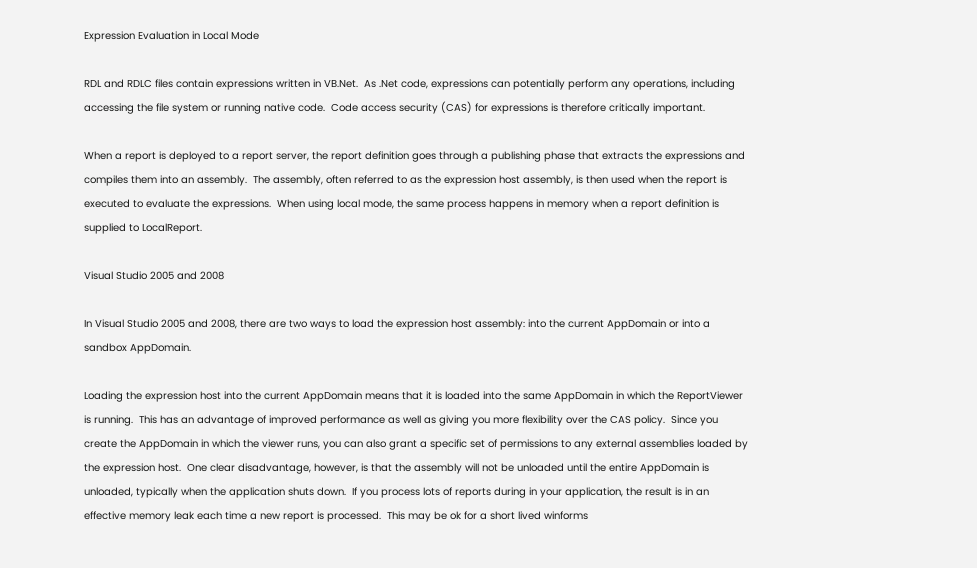Expression Evaluation in Local Mode

RDL and RDLC files contain expressions written in VB.Net.  As .Net code, expressions can potentially perform any operations, including accessing the file system or running native code.  Code access security (CAS) for expressions is therefore critically important.

When a report is deployed to a report server, the report definition goes through a publishing phase that extracts the expressions and compiles them into an assembly.  The assembly, often referred to as the expression host assembly, is then used when the report is executed to evaluate the expressions.  When using local mode, the same process happens in memory when a report definition is supplied to LocalReport.

Visual Studio 2005 and 2008

In Visual Studio 2005 and 2008, there are two ways to load the expression host assembly: into the current AppDomain or into a sandbox AppDomain.

Loading the expression host into the current AppDomain means that it is loaded into the same AppDomain in which the ReportViewer is running.  This has an advantage of improved performance as well as giving you more flexibility over the CAS policy.  Since you create the AppDomain in which the viewer runs, you can also grant a specific set of permissions to any external assemblies loaded by the expression host.  One clear disadvantage, however, is that the assembly will not be unloaded until the entire AppDomain is unloaded, typically when the application shuts down.  If you process lots of reports during in your application, the result is in an effective memory leak each time a new report is processed.  This may be ok for a short lived winforms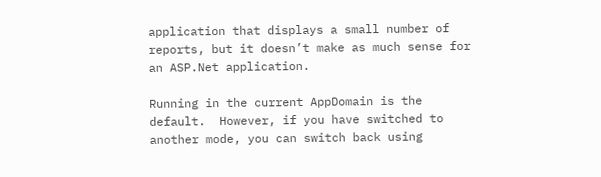application that displays a small number of reports, but it doesn’t make as much sense for an ASP.Net application.

Running in the current AppDomain is the default.  However, if you have switched to another mode, you can switch back using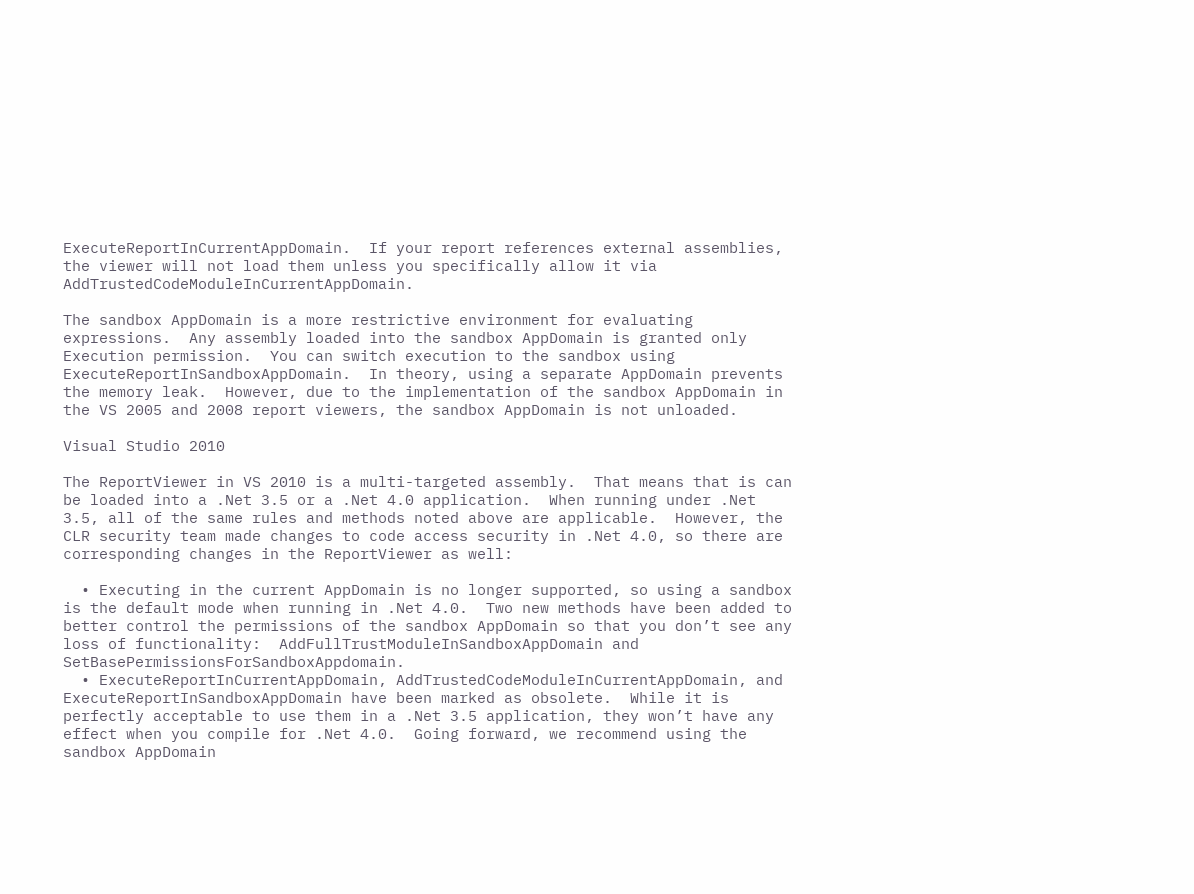ExecuteReportInCurrentAppDomain.  If your report references external assemblies, the viewer will not load them unless you specifically allow it via AddTrustedCodeModuleInCurrentAppDomain.

The sandbox AppDomain is a more restrictive environment for evaluating expressions.  Any assembly loaded into the sandbox AppDomain is granted only Execution permission.  You can switch execution to the sandbox using ExecuteReportInSandboxAppDomain.  In theory, using a separate AppDomain prevents the memory leak.  However, due to the implementation of the sandbox AppDomain in the VS 2005 and 2008 report viewers, the sandbox AppDomain is not unloaded.

Visual Studio 2010

The ReportViewer in VS 2010 is a multi-targeted assembly.  That means that is can be loaded into a .Net 3.5 or a .Net 4.0 application.  When running under .Net 3.5, all of the same rules and methods noted above are applicable.  However, the CLR security team made changes to code access security in .Net 4.0, so there are corresponding changes in the ReportViewer as well:

  • Executing in the current AppDomain is no longer supported, so using a sandbox is the default mode when running in .Net 4.0.  Two new methods have been added to better control the permissions of the sandbox AppDomain so that you don’t see any loss of functionality:  AddFullTrustModuleInSandboxAppDomain and SetBasePermissionsForSandboxAppdomain.
  • ExecuteReportInCurrentAppDomain, AddTrustedCodeModuleInCurrentAppDomain, and ExecuteReportInSandboxAppDomain have been marked as obsolete.  While it is perfectly acceptable to use them in a .Net 3.5 application, they won’t have any effect when you compile for .Net 4.0.  Going forward, we recommend using the sandbox AppDomain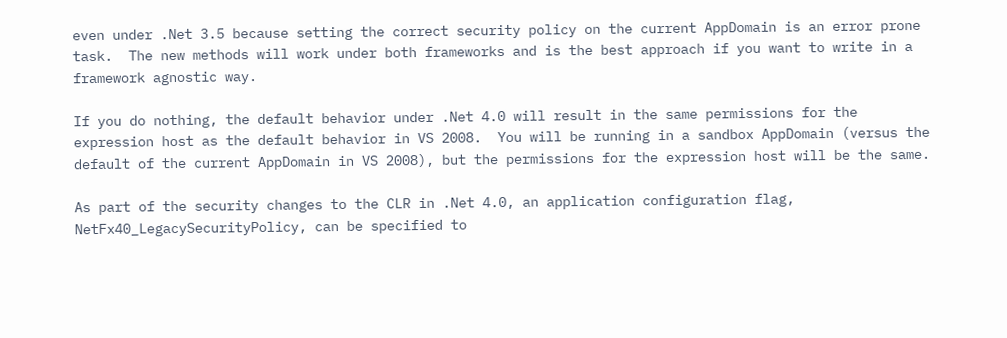even under .Net 3.5 because setting the correct security policy on the current AppDomain is an error prone task.  The new methods will work under both frameworks and is the best approach if you want to write in a framework agnostic way.

If you do nothing, the default behavior under .Net 4.0 will result in the same permissions for the expression host as the default behavior in VS 2008.  You will be running in a sandbox AppDomain (versus the default of the current AppDomain in VS 2008), but the permissions for the expression host will be the same.

As part of the security changes to the CLR in .Net 4.0, an application configuration flag, NetFx40_LegacySecurityPolicy, can be specified to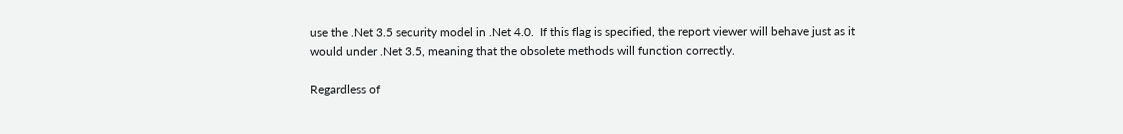use the .Net 3.5 security model in .Net 4.0.  If this flag is specified, the report viewer will behave just as it would under .Net 3.5, meaning that the obsolete methods will function correctly.

Regardless of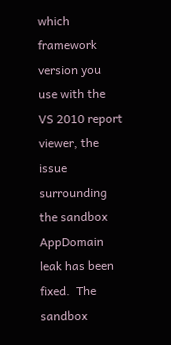which framework version you use with the VS 2010 report viewer, the issue surrounding the sandbox AppDomain leak has been fixed.  The sandbox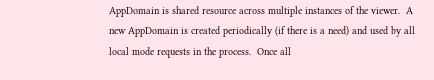AppDomain is shared resource across multiple instances of the viewer.  A new AppDomain is created periodically (if there is a need) and used by all local mode requests in the process.  Once all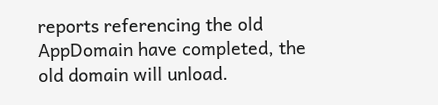reports referencing the old AppDomain have completed, the old domain will unload.